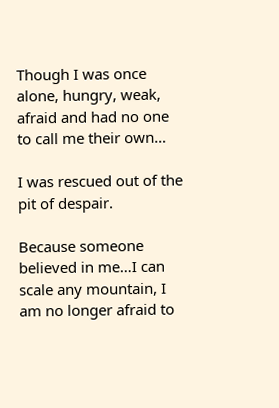Though I was once alone, hungry, weak, afraid and had no one to call me their own…

I was rescued out of the pit of despair.

Because someone believed in me…I can scale any mountain, I am no longer afraid to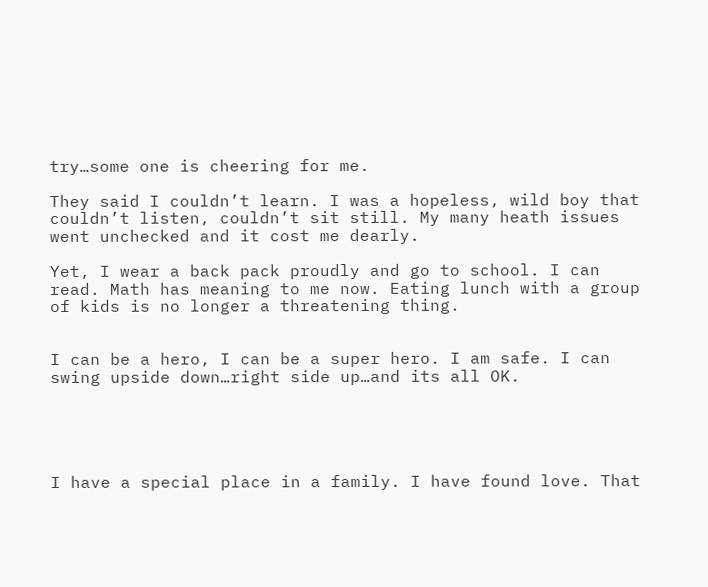try…some one is cheering for me.

They said I couldn’t learn. I was a hopeless, wild boy that couldn’t listen, couldn’t sit still. My many heath issues went unchecked and it cost me dearly.

Yet, I wear a back pack proudly and go to school. I can read. Math has meaning to me now. Eating lunch with a group of kids is no longer a threatening thing.


I can be a hero, I can be a super hero. I am safe. I can swing upside down…right side up…and its all OK.





I have a special place in a family. I have found love. That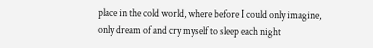place in the cold world, where before I could only imagine, only dream of and cry myself to sleep each night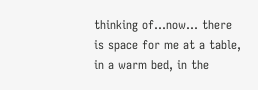thinking of…now… there is space for me at a table, in a warm bed, in the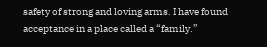safety of strong and loving arms. I have found acceptance in a place called a “family.”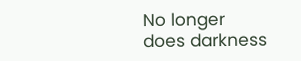No longer does darkness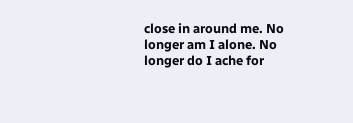close in around me. No longer am I alone. No longer do I ache for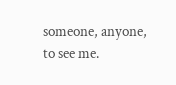someone, anyone, to see me.